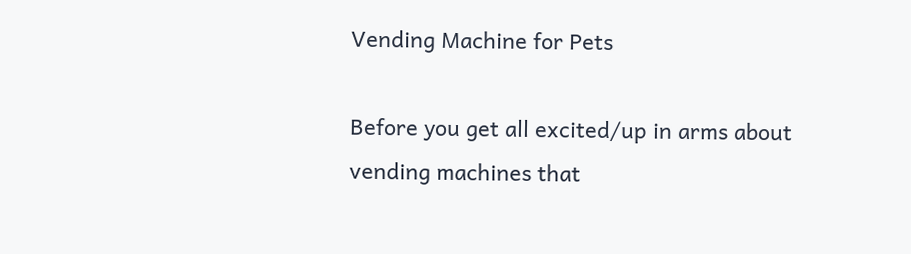Vending Machine for Pets

Before you get all excited/up in arms about vending machines that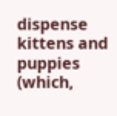dispense kittens and puppies (which,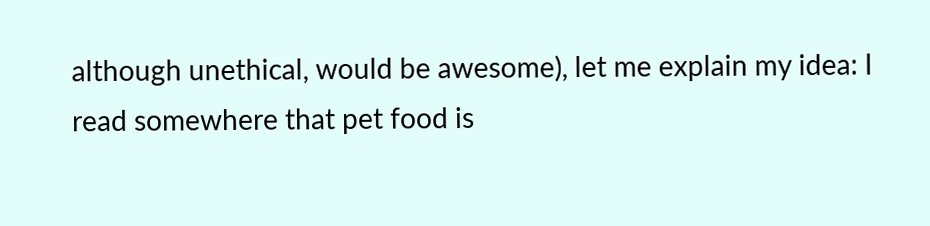although unethical, would be awesome), let me explain my idea: I read somewhere that pet food is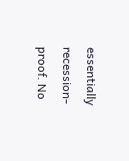essentially recession-proof. No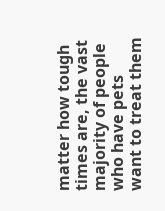matter how tough times are, the vast majority of people who have pets want to treat them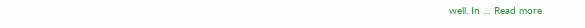well. In … Read more